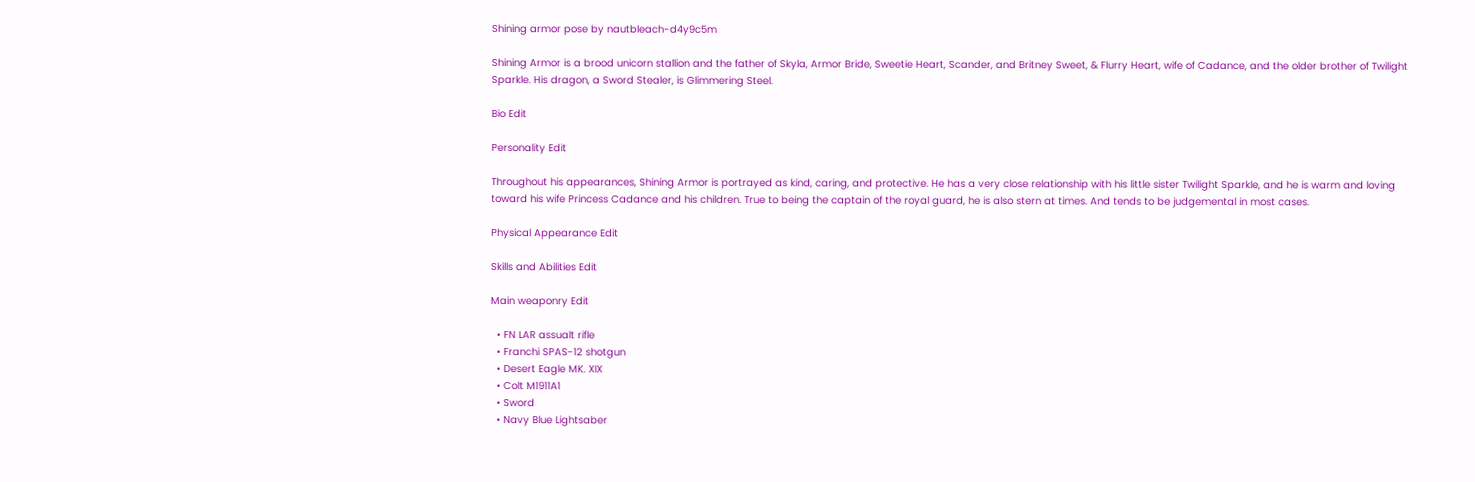Shining armor pose by nautbleach-d4y9c5m

Shining Armor is a brood unicorn stallion and the father of Skyla, Armor Bride, Sweetie Heart, Scander, and Britney Sweet, & Flurry Heart, wife of Cadance, and the older brother of Twilight Sparkle. His dragon, a Sword Stealer, is Glimmering Steel.

Bio Edit

Personality Edit

Throughout his appearances, Shining Armor is portrayed as kind, caring, and protective. He has a very close relationship with his little sister Twilight Sparkle, and he is warm and loving toward his wife Princess Cadance and his children. True to being the captain of the royal guard, he is also stern at times. And tends to be judgemental in most cases.

Physical Appearance Edit

Skills and Abilities Edit

Main weaponry Edit

  • FN LAR assualt rifle
  • Franchi SPAS-12 shotgun
  • Desert Eagle MK. XIX
  • Colt M1911A1
  • Sword
  • Navy Blue Lightsaber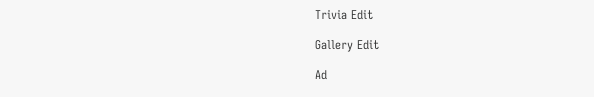Trivia Edit

Gallery Edit

Ad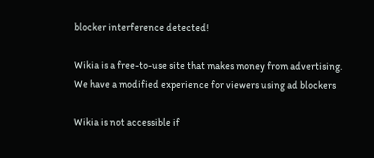blocker interference detected!

Wikia is a free-to-use site that makes money from advertising. We have a modified experience for viewers using ad blockers

Wikia is not accessible if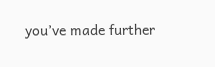you’ve made further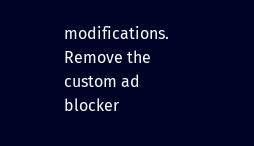modifications. Remove the custom ad blocker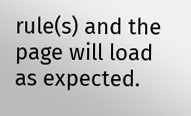rule(s) and the page will load as expected.